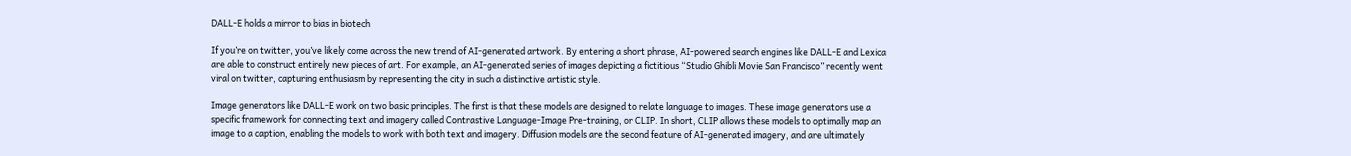DALL-E holds a mirror to bias in biotech

If you’re on twitter, you’ve likely come across the new trend of AI-generated artwork. By entering a short phrase, AI-powered search engines like DALL-E and Lexica are able to construct entirely new pieces of art. For example, an AI-generated series of images depicting a fictitious “Studio Ghibli Movie San Francisco” recently went viral on twitter, capturing enthusiasm by representing the city in such a distinctive artistic style.

Image generators like DALL-E work on two basic principles. The first is that these models are designed to relate language to images. These image generators use a specific framework for connecting text and imagery called Contrastive Language-Image Pre-training, or CLIP. In short, CLIP allows these models to optimally map an image to a caption, enabling the models to work with both text and imagery. Diffusion models are the second feature of AI-generated imagery, and are ultimately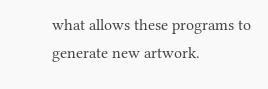what allows these programs to generate new artwork.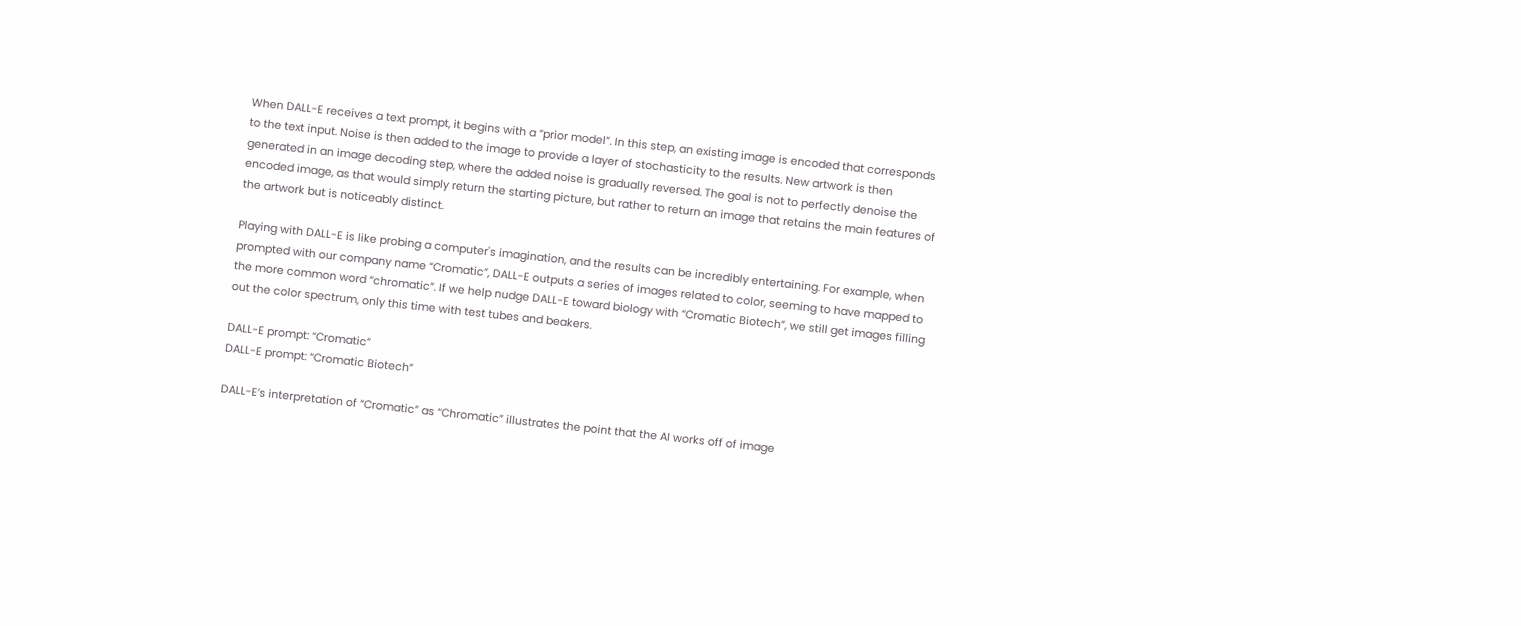When DALL-E receives a text prompt, it begins with a “prior model”. In this step, an existing image is encoded that corresponds to the text input. Noise is then added to the image to provide a layer of stochasticity to the results. New artwork is then generated in an image decoding step, where the added noise is gradually reversed. The goal is not to perfectly denoise the encoded image, as that would simply return the starting picture, but rather to return an image that retains the main features of the artwork but is noticeably distinct.

Playing with DALL-E is like probing a computer's imagination, and the results can be incredibly entertaining. For example, when prompted with our company name “Cromatic”, DALL-E outputs a series of images related to color, seeming to have mapped to the more common word “chromatic”. If we help nudge DALL-E toward biology with “Cromatic Biotech”, we still get images filling out the color spectrum, only this time with test tubes and beakers.

DALL-E prompt: “Cromatic”
DALL-E prompt: “Cromatic Biotech”

DALL-E’s interpretation of “Cromatic” as “Chromatic” illustrates the point that the AI works off of image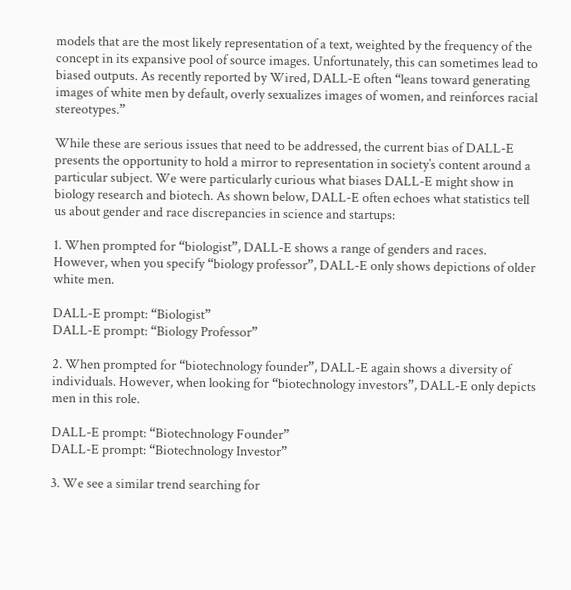models that are the most likely representation of a text, weighted by the frequency of the concept in its expansive pool of source images. Unfortunately, this can sometimes lead to biased outputs. As recently reported by Wired, DALL-E often “leans toward generating images of white men by default, overly sexualizes images of women, and reinforces racial stereotypes.”

While these are serious issues that need to be addressed, the current bias of DALL-E presents the opportunity to hold a mirror to representation in society’s content around a particular subject. We were particularly curious what biases DALL-E might show in biology research and biotech. As shown below, DALL-E often echoes what statistics tell us about gender and race discrepancies in science and startups:

1. When prompted for “biologist”, DALL-E shows a range of genders and races. However, when you specify “biology professor”, DALL-E only shows depictions of older white men.

DALL-E prompt: “Biologist”
DALL-E prompt: “Biology Professor”

2. When prompted for “biotechnology founder”, DALL-E again shows a diversity of individuals. However, when looking for “biotechnology investors”, DALL-E only depicts men in this role.

DALL-E prompt: “Biotechnology Founder”
DALL-E prompt: “Biotechnology Investor”

3. We see a similar trend searching for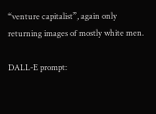“venture capitalist”, again only returning images of mostly white men.

DALL-E prompt: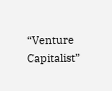“Venture Capitalist”